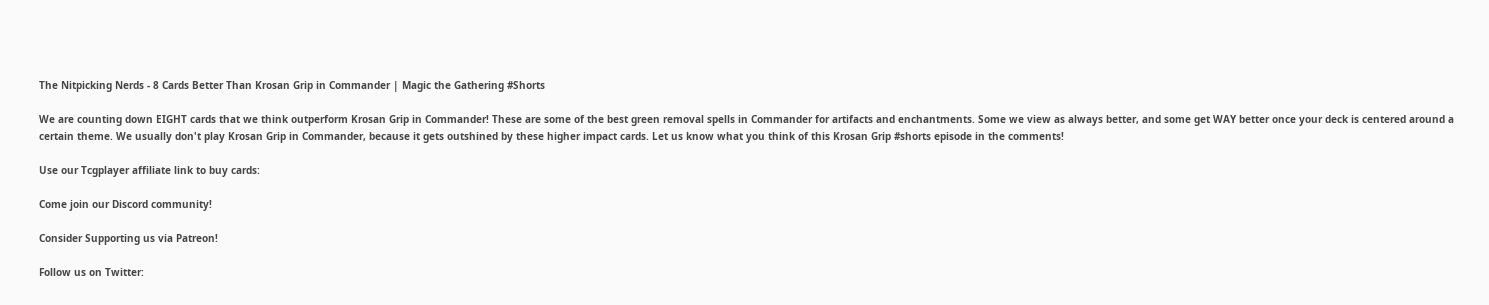The Nitpicking Nerds - 8 Cards Better Than Krosan Grip in Commander | Magic the Gathering #Shorts

We are counting down EIGHT cards that we think outperform Krosan Grip in Commander! These are some of the best green removal spells in Commander for artifacts and enchantments. Some we view as always better, and some get WAY better once your deck is centered around a certain theme. We usually don't play Krosan Grip in Commander, because it gets outshined by these higher impact cards. Let us know what you think of this Krosan Grip #shorts episode in the comments!

Use our Tcgplayer affiliate link to buy cards:

Come join our Discord community!

Consider Supporting us via Patreon!

Follow us on Twitter: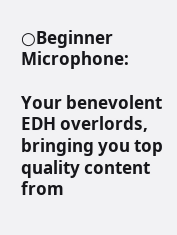○Beginner Microphone:

Your benevolent EDH overlords, bringing you top quality content from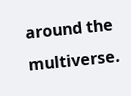around the multiverse.